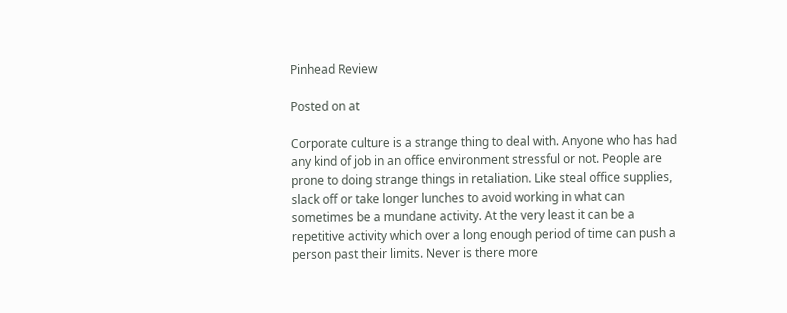Pinhead Review

Posted on at

Corporate culture is a strange thing to deal with. Anyone who has had any kind of job in an office environment stressful or not. People are prone to doing strange things in retaliation. Like steal office supplies, slack off or take longer lunches to avoid working in what can sometimes be a mundane activity. At the very least it can be a repetitive activity which over a long enough period of time can push a person past their limits. Never is there more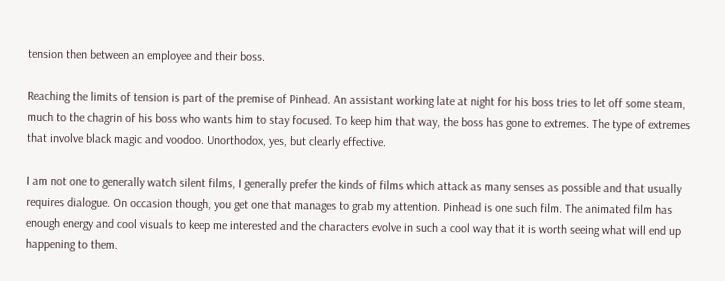tension then between an employee and their boss.

Reaching the limits of tension is part of the premise of Pinhead. An assistant working late at night for his boss tries to let off some steam, much to the chagrin of his boss who wants him to stay focused. To keep him that way, the boss has gone to extremes. The type of extremes that involve black magic and voodoo. Unorthodox, yes, but clearly effective.

I am not one to generally watch silent films, I generally prefer the kinds of films which attack as many senses as possible and that usually requires dialogue. On occasion though, you get one that manages to grab my attention. Pinhead is one such film. The animated film has enough energy and cool visuals to keep me interested and the characters evolve in such a cool way that it is worth seeing what will end up happening to them.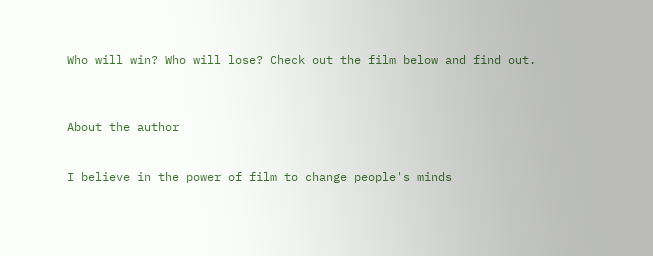Who will win? Who will lose? Check out the film below and find out.



About the author


I believe in the power of film to change people's minds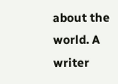about the world. A writer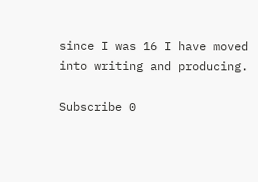since I was 16 I have moved into writing and producing.

Subscribe 0